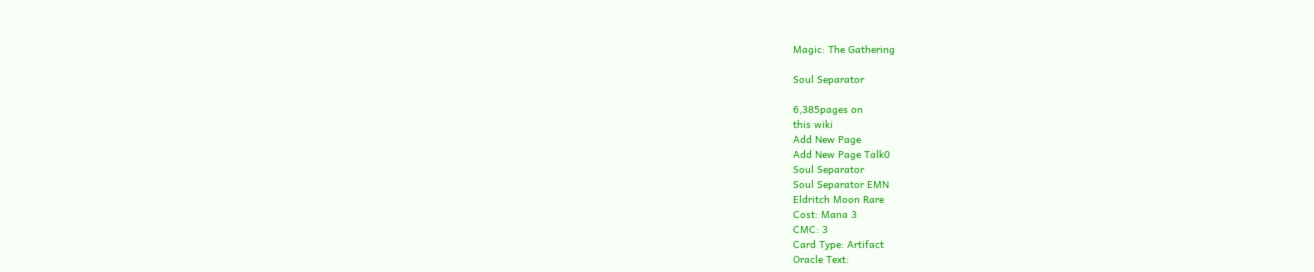Magic: The Gathering

Soul Separator

6,385pages on
this wiki
Add New Page
Add New Page Talk0
Soul Separator
Soul Separator EMN
Eldritch Moon Rare
Cost: Mana 3
CMC: 3
Card Type: Artifact
Oracle Text: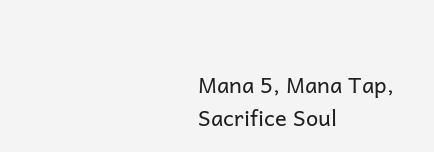Mana 5, Mana Tap, Sacrifice Soul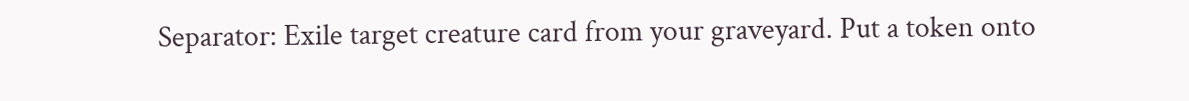Separator: Exile target creature card from your graveyard. Put a token onto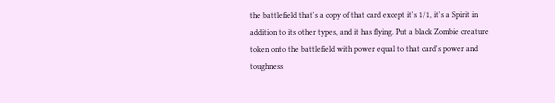the battlefield that's a copy of that card except it's 1/1, it's a Spirit in addition to its other types, and it has flying. Put a black Zombie creature token onto the battlefield with power equal to that card's power and toughness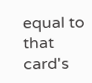equal to that card's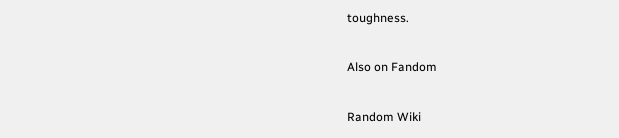toughness.

Also on Fandom

Random Wiki